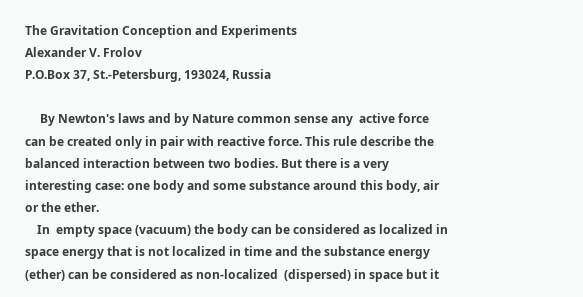The Gravitation Conception and Experiments
Alexander V. Frolov
P.O.Box 37, St.-Petersburg, 193024, Russia

     By Newton's laws and by Nature common sense any  active force can be created only in pair with reactive force. This rule describe the balanced interaction between two bodies. But there is a very interesting case: one body and some substance around this body, air or the ether.
    In  empty space (vacuum) the body can be considered as localized in space energy that is not localized in time and the substance energy (ether) can be considered as non-localized  (dispersed) in space but it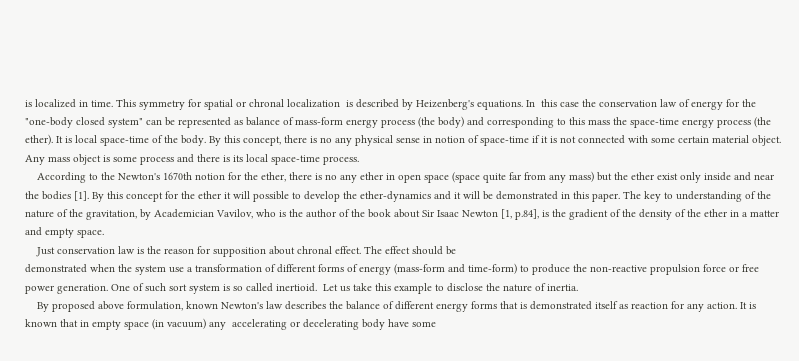is localized in time. This symmetry for spatial or chronal localization  is described by Heizenberg's equations. In  this case the conservation law of energy for the "one-body closed system" can be represented as balance of mass-form energy process (the body) and corresponding to this mass the space-time energy process (the ether). It is local space-time of the body. By this concept, there is no any physical sense in notion of space-time if it is not connected with some certain material object. Any mass object is some process and there is its local space-time process.
    According to the Newton's 1670th notion for the ether, there is no any ether in open space (space quite far from any mass) but the ether exist only inside and near the bodies [1]. By this concept for the ether it will possible to develop the ether-dynamics and it will be demonstrated in this paper. The key to understanding of the nature of the gravitation, by Academician Vavilov, who is the author of the book about Sir Isaac Newton [1, p.84], is the gradient of the density of the ether in a matter and empty space.
    Just conservation law is the reason for supposition about chronal effect. The effect should be
demonstrated when the system use a transformation of different forms of energy (mass-form and time-form) to produce the non-reactive propulsion force or free power generation. One of such sort system is so called inertioid.  Let us take this example to disclose the nature of inertia.
    By proposed above formulation, known Newton's law describes the balance of different energy forms that is demonstrated itself as reaction for any action. It is known that in empty space (in vacuum) any  accelerating or decelerating body have some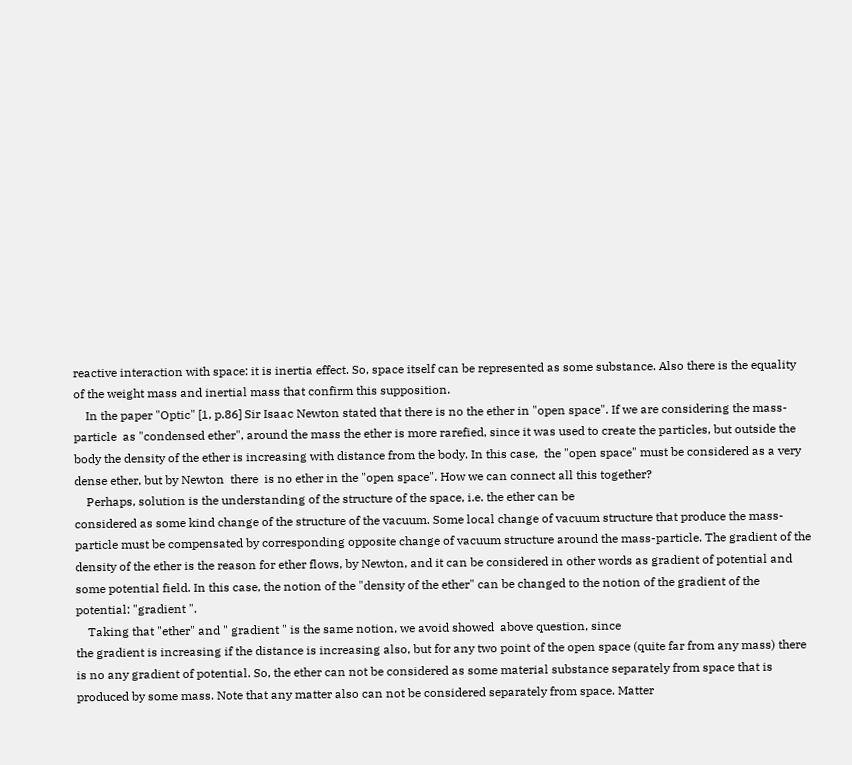reactive interaction with space: it is inertia effect. So, space itself can be represented as some substance. Also there is the equality of the weight mass and inertial mass that confirm this supposition.
    In the paper "Optic" [1, p.86] Sir Isaac Newton stated that there is no the ether in "open space". If we are considering the mass-particle  as "condensed ether", around the mass the ether is more rarefied, since it was used to create the particles, but outside the body the density of the ether is increasing with distance from the body. In this case,  the "open space" must be considered as a very dense ether, but by Newton  there  is no ether in the "open space". How we can connect all this together?
    Perhaps, solution is the understanding of the structure of the space, i.e. the ether can be
considered as some kind change of the structure of the vacuum. Some local change of vacuum structure that produce the mass-particle must be compensated by corresponding opposite change of vacuum structure around the mass-particle. The gradient of the density of the ether is the reason for ether flows, by Newton, and it can be considered in other words as gradient of potential and some potential field. In this case, the notion of the "density of the ether" can be changed to the notion of the gradient of the potential: "gradient ".
    Taking that "ether" and " gradient " is the same notion, we avoid showed  above question, since
the gradient is increasing if the distance is increasing also, but for any two point of the open space (quite far from any mass) there is no any gradient of potential. So, the ether can not be considered as some material substance separately from space that is produced by some mass. Note that any matter also can not be considered separately from space. Matter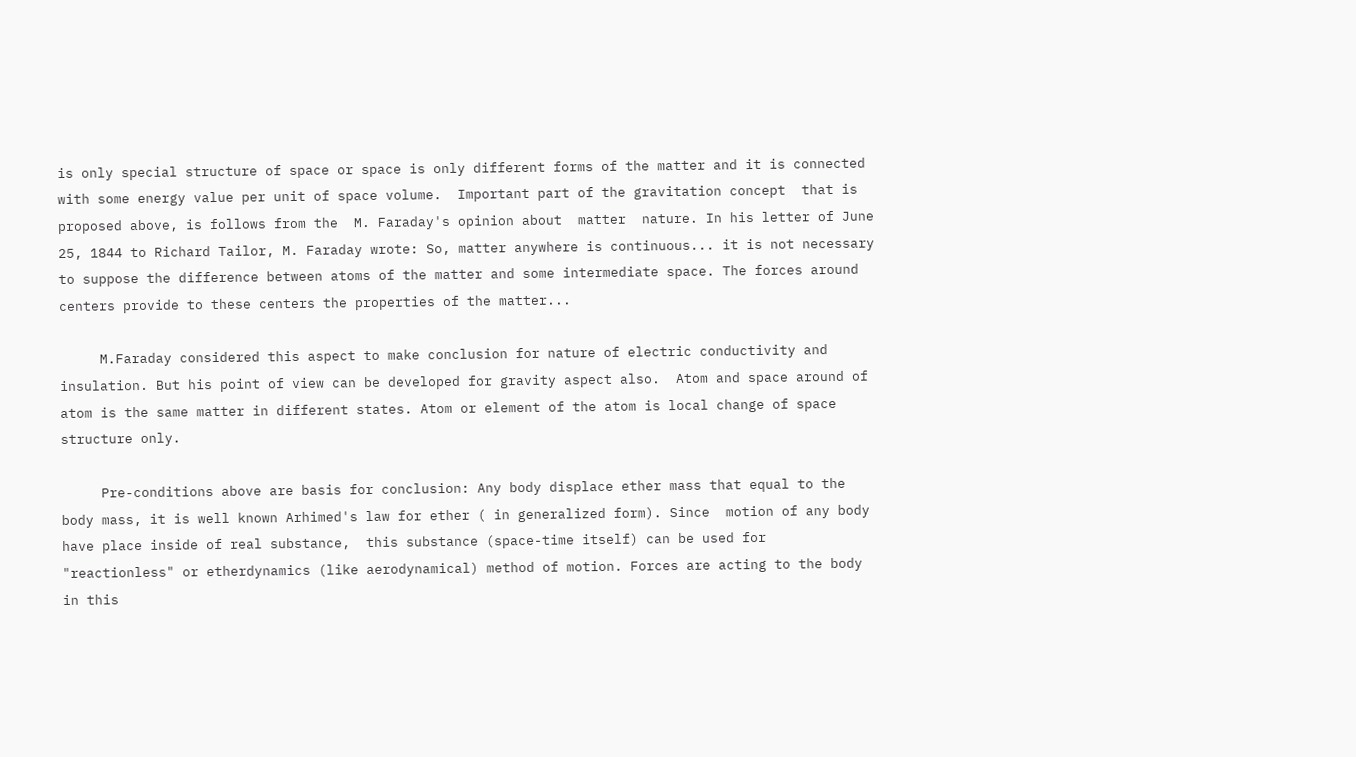is only special structure of space or space is only different forms of the matter and it is connected with some energy value per unit of space volume.  Important part of the gravitation concept  that is proposed above, is follows from the  M. Faraday's opinion about  matter  nature. In his letter of June 25, 1844 to Richard Tailor, M. Faraday wrote: So, matter anywhere is continuous... it is not necessary to suppose the difference between atoms of the matter and some intermediate space. The forces around centers provide to these centers the properties of the matter...

     M.Faraday considered this aspect to make conclusion for nature of electric conductivity and
insulation. But his point of view can be developed for gravity aspect also.  Atom and space around of atom is the same matter in different states. Atom or element of the atom is local change of space structure only.

     Pre-conditions above are basis for conclusion: Any body displace ether mass that equal to the body mass, it is well known Arhimed's law for ether ( in generalized form). Since  motion of any body have place inside of real substance,  this substance (space-time itself) can be used for "reactionless" or etherdynamics (like aerodynamical) method of motion. Forces are acting to the body in this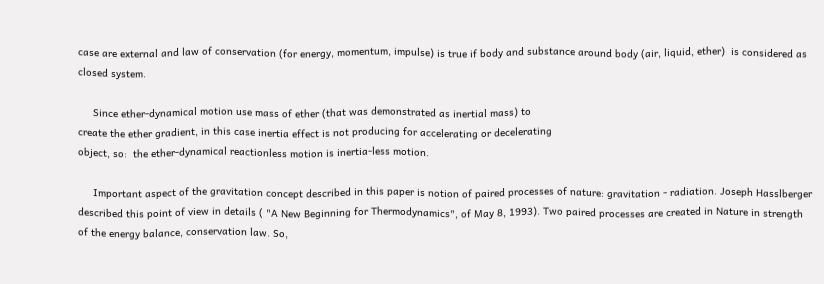case are external and law of conservation (for energy, momentum, impulse) is true if body and substance around body (air, liquid, ether)  is considered as closed system.

     Since ether-dynamical motion use mass of ether (that was demonstrated as inertial mass) to
create the ether gradient, in this case inertia effect is not producing for accelerating or decelerating
object, so:  the ether-dynamical reactionless motion is inertia-less motion.

     Important aspect of the gravitation concept described in this paper is notion of paired processes of nature: gravitation - radiation. Joseph Hasslberger described this point of view in details ( "A New Beginning for Thermodynamics", of May 8, 1993). Two paired processes are created in Nature in strength of the energy balance, conservation law. So,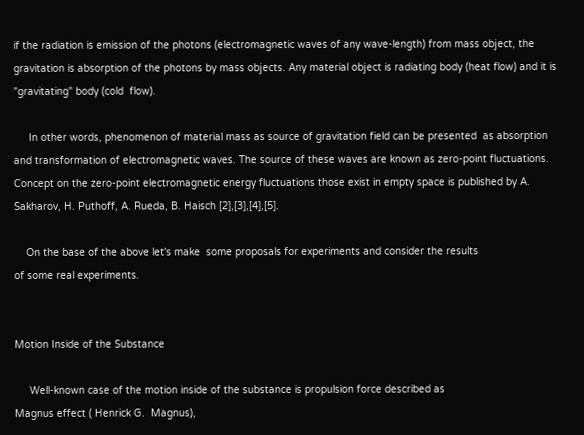if the radiation is emission of the photons (electromagnetic waves of any wave-length) from mass object, the gravitation is absorption of the photons by mass objects. Any material object is radiating body (heat flow) and it is "gravitating" body (cold  flow).

     In other words, phenomenon of material mass as source of gravitation field can be presented  as absorption and transformation of electromagnetic waves. The source of these waves are known as zero-point fluctuations. Concept on the zero-point electromagnetic energy fluctuations those exist in empty space is published by A. Sakharov, H. Puthoff, A. Rueda, B. Haisch [2],[3],[4],[5].

    On the base of the above let's make  some proposals for experiments and consider the results
of some real experiments.


Motion Inside of the Substance

     Well-known case of the motion inside of the substance is propulsion force described as
Magnus effect ( Henrick G.  Magnus),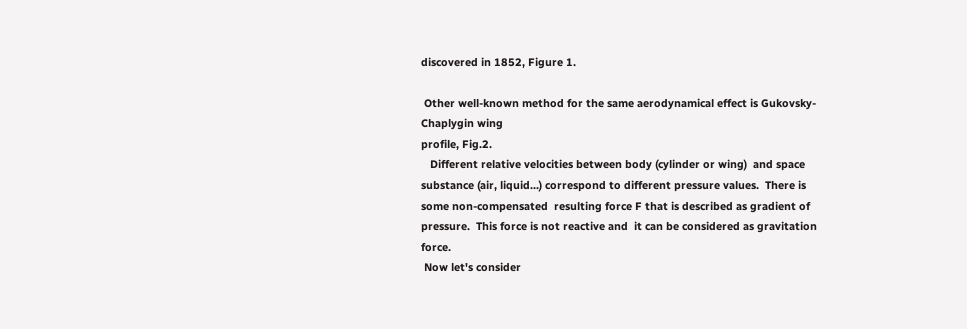discovered in 1852, Figure 1.

 Other well-known method for the same aerodynamical effect is Gukovsky-Chaplygin wing
profile, Fig.2.
   Different relative velocities between body (cylinder or wing)  and space substance (air, liquid...) correspond to different pressure values.  There is some non-compensated  resulting force F that is described as gradient of pressure.  This force is not reactive and  it can be considered as gravitation force.
 Now let's consider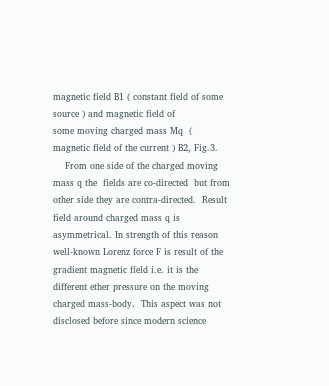magnetic field B1 ( constant field of some source ) and magnetic field of
some moving charged mass Mq  ( magnetic field of the current ) B2, Fig.3.
    From one side of the charged moving mass q the  fields are co-directed  but from other side they are contra-directed.  Result field around charged mass q is asymmetrical. In strength of this reason well-known Lorenz force F is result of the gradient magnetic field i.e. it is the different ether pressure on the moving charged mass-body.  This aspect was not disclosed before since modern science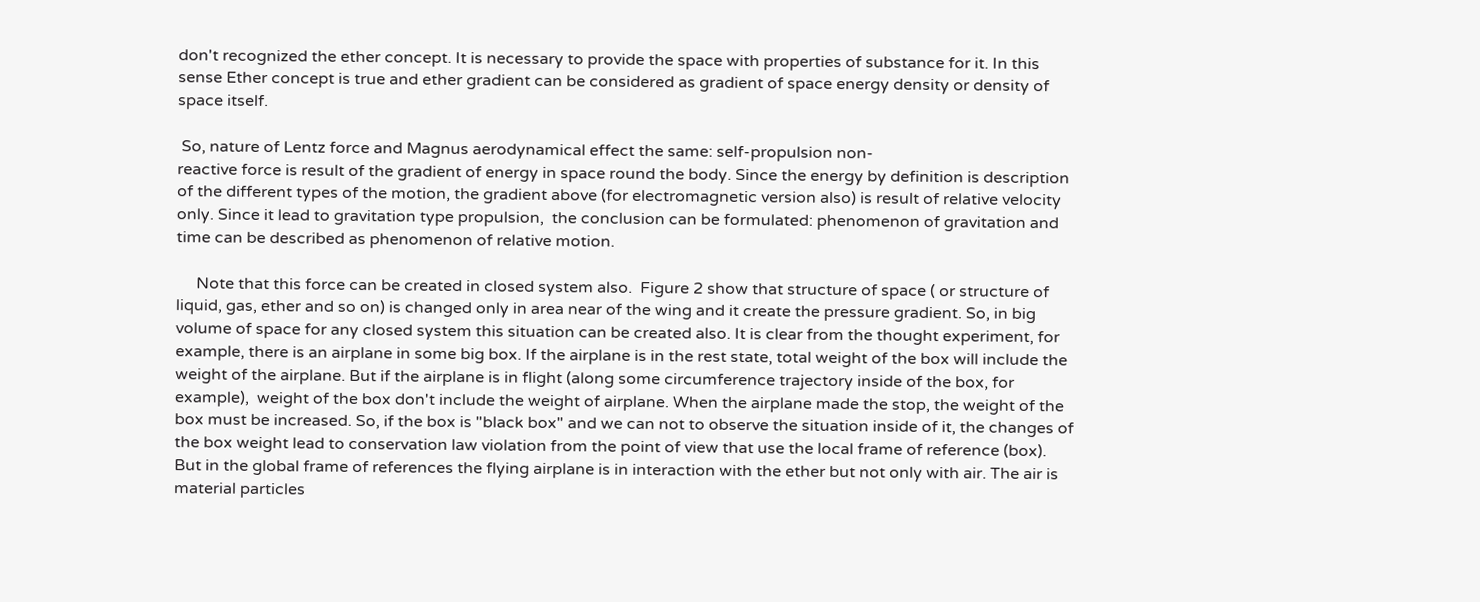don't recognized the ether concept. It is necessary to provide the space with properties of substance for it. In this sense Ether concept is true and ether gradient can be considered as gradient of space energy density or density of space itself.

 So, nature of Lentz force and Magnus aerodynamical effect the same: self-propulsion non-
reactive force is result of the gradient of energy in space round the body. Since the energy by definition is description of the different types of the motion, the gradient above (for electromagnetic version also) is result of relative velocity only. Since it lead to gravitation type propulsion,  the conclusion can be formulated: phenomenon of gravitation and time can be described as phenomenon of relative motion.

     Note that this force can be created in closed system also.  Figure 2 show that structure of space ( or structure of liquid, gas, ether and so on) is changed only in area near of the wing and it create the pressure gradient. So, in big volume of space for any closed system this situation can be created also. It is clear from the thought experiment, for example, there is an airplane in some big box. If the airplane is in the rest state, total weight of the box will include the weight of the airplane. But if the airplane is in flight (along some circumference trajectory inside of the box, for example),  weight of the box don't include the weight of airplane. When the airplane made the stop, the weight of the box must be increased. So, if the box is "black box" and we can not to observe the situation inside of it, the changes of the box weight lead to conservation law violation from the point of view that use the local frame of reference (box). But in the global frame of references the flying airplane is in interaction with the ether but not only with air. The air is material particles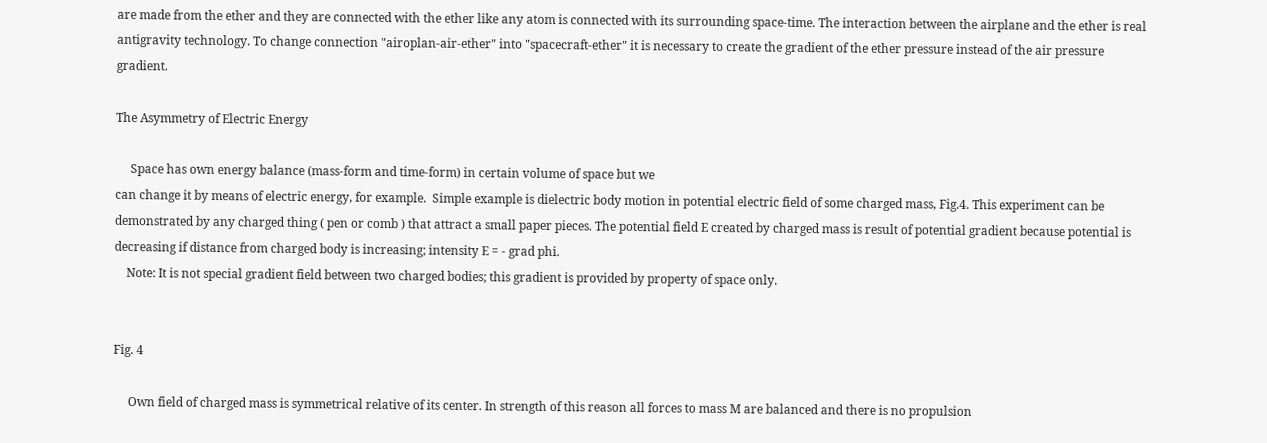are made from the ether and they are connected with the ether like any atom is connected with its surrounding space-time. The interaction between the airplane and the ether is real antigravity technology. To change connection "airoplan-air-ether" into "spacecraft-ether" it is necessary to create the gradient of the ether pressure instead of the air pressure gradient.

The Asymmetry of Electric Energy

     Space has own energy balance (mass-form and time-form) in certain volume of space but we
can change it by means of electric energy, for example.  Simple example is dielectric body motion in potential electric field of some charged mass, Fig.4. This experiment can be demonstrated by any charged thing ( pen or comb ) that attract a small paper pieces. The potential field E created by charged mass is result of potential gradient because potential is decreasing if distance from charged body is increasing; intensity E = - grad phi.
    Note: It is not special gradient field between two charged bodies; this gradient is provided by property of space only.


Fig. 4

     Own field of charged mass is symmetrical relative of its center. In strength of this reason all forces to mass M are balanced and there is no propulsion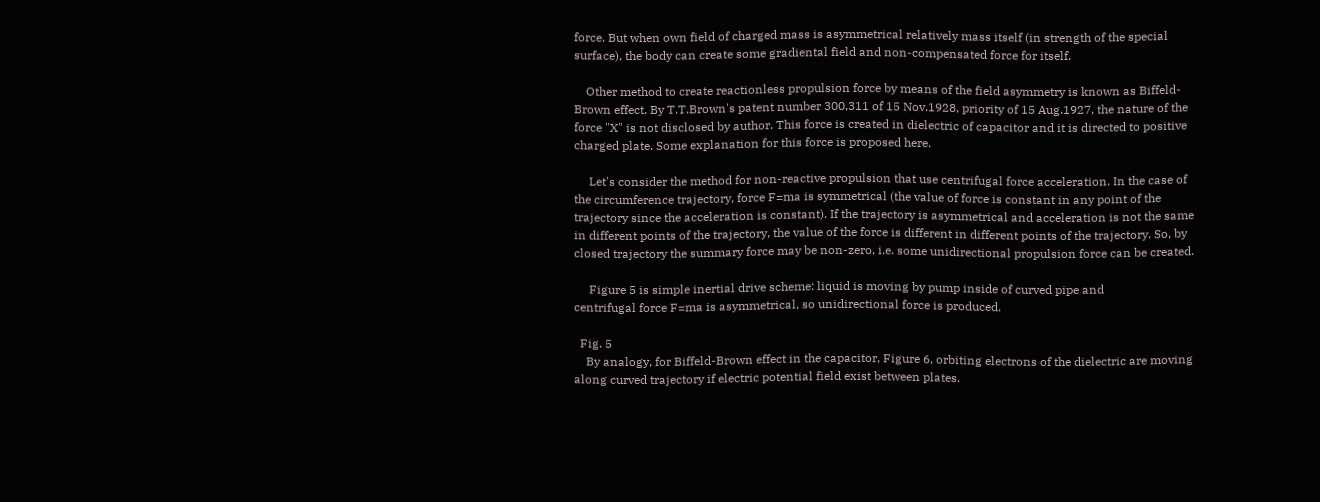force. But when own field of charged mass is asymmetrical relatively mass itself (in strength of the special surface), the body can create some gradiental field and non-compensated force for itself.

    Other method to create reactionless propulsion force by means of the field asymmetry is known as Biffeld-Brown effect. By T.T.Brown's patent number 300,311 of 15 Nov.1928, priority of 15 Aug.1927, the nature of the force "X" is not disclosed by author. This force is created in dielectric of capacitor and it is directed to positive charged plate. Some explanation for this force is proposed here.

     Let's consider the method for non-reactive propulsion that use centrifugal force acceleration. In the case of the circumference trajectory, force F=ma is symmetrical (the value of force is constant in any point of the trajectory since the acceleration is constant). If the trajectory is asymmetrical and acceleration is not the same in different points of the trajectory, the value of the force is different in different points of the trajectory. So, by closed trajectory the summary force may be non-zero, i.e. some unidirectional propulsion force can be created.

     Figure 5 is simple inertial drive scheme: liquid is moving by pump inside of curved pipe and
centrifugal force F=ma is asymmetrical, so unidirectional force is produced.

  Fig. 5
    By analogy, for Biffeld-Brown effect in the capacitor, Figure 6, orbiting electrons of the dielectric are moving along curved trajectory if electric potential field exist between plates.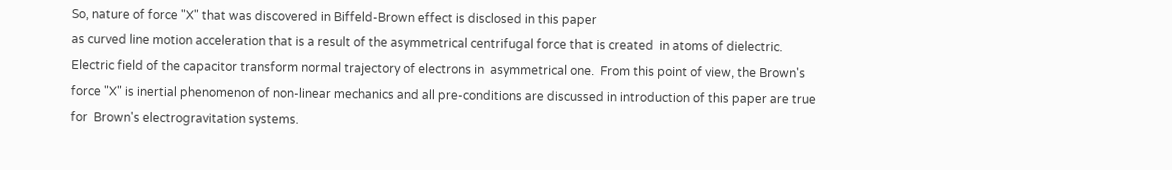So, nature of force "X" that was discovered in Biffeld-Brown effect is disclosed in this paper
as curved line motion acceleration that is a result of the asymmetrical centrifugal force that is created  in atoms of dielectric. Electric field of the capacitor transform normal trajectory of electrons in  asymmetrical one.  From this point of view, the Brown's force "X" is inertial phenomenon of non-linear mechanics and all pre-conditions are discussed in introduction of this paper are true for  Brown's electrogravitation systems.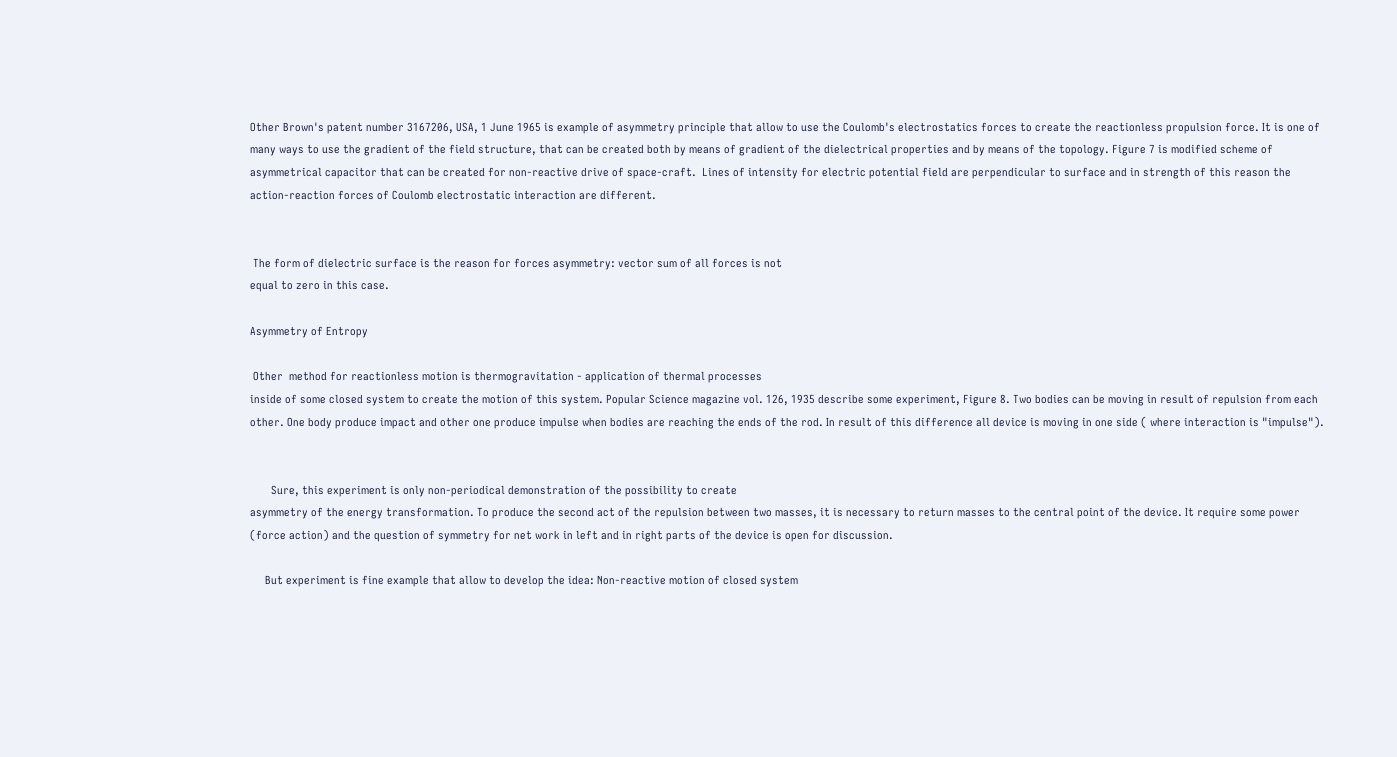Other Brown's patent number 3167206, USA, 1 June 1965 is example of asymmetry principle that allow to use the Coulomb's electrostatics forces to create the reactionless propulsion force. It is one of many ways to use the gradient of the field structure, that can be created both by means of gradient of the dielectrical properties and by means of the topology. Figure 7 is modified scheme of asymmetrical capacitor that can be created for non-reactive drive of space-craft.  Lines of intensity for electric potential field are perpendicular to surface and in strength of this reason the action-reaction forces of Coulomb electrostatic interaction are different.


 The form of dielectric surface is the reason for forces asymmetry: vector sum of all forces is not
equal to zero in this case.

Asymmetry of Entropy

 Other  method for reactionless motion is thermogravitation - application of thermal processes
inside of some closed system to create the motion of this system. Popular Science magazine vol. 126, 1935 describe some experiment, Figure 8. Two bodies can be moving in result of repulsion from each other. One body produce impact and other one produce impulse when bodies are reaching the ends of the rod. In result of this difference all device is moving in one side ( where interaction is "impulse").


       Sure, this experiment is only non-periodical demonstration of the possibility to create
asymmetry of the energy transformation. To produce the second act of the repulsion between two masses, it is necessary to return masses to the central point of the device. It require some power (force action) and the question of symmetry for net work in left and in right parts of the device is open for discussion.

     But experiment is fine example that allow to develop the idea: Non-reactive motion of closed system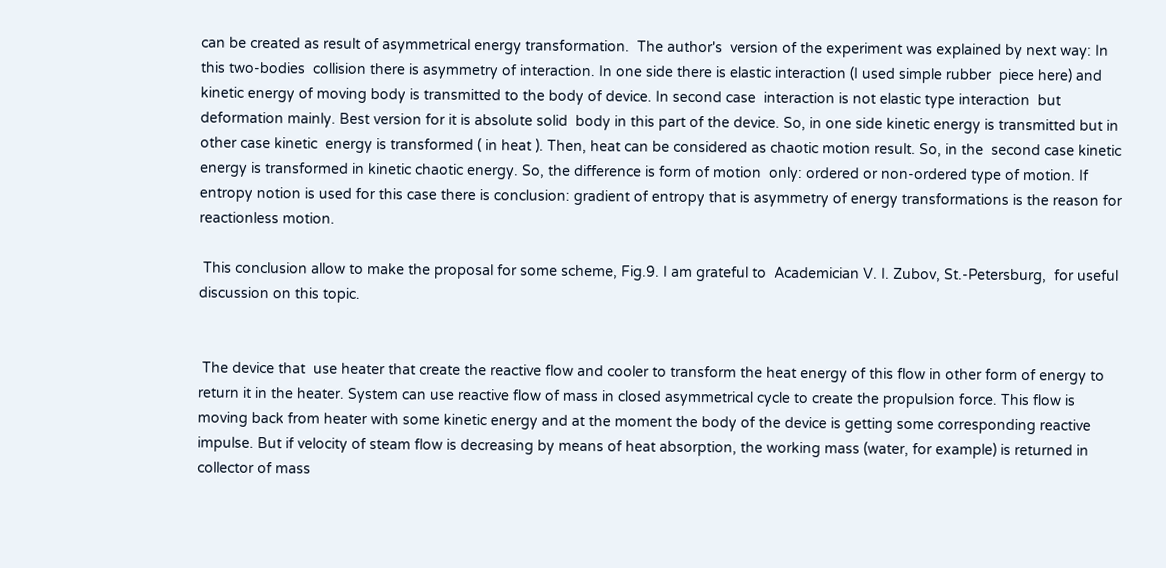can be created as result of asymmetrical energy transformation.  The author's  version of the experiment was explained by next way: In this two-bodies  collision there is asymmetry of interaction. In one side there is elastic interaction (I used simple rubber  piece here) and kinetic energy of moving body is transmitted to the body of device. In second case  interaction is not elastic type interaction  but deformation mainly. Best version for it is absolute solid  body in this part of the device. So, in one side kinetic energy is transmitted but in other case kinetic  energy is transformed ( in heat ). Then, heat can be considered as chaotic motion result. So, in the  second case kinetic energy is transformed in kinetic chaotic energy. So, the difference is form of motion  only: ordered or non-ordered type of motion. If entropy notion is used for this case there is conclusion: gradient of entropy that is asymmetry of energy transformations is the reason for reactionless motion.

 This conclusion allow to make the proposal for some scheme, Fig.9. I am grateful to  Academician V. I. Zubov, St.-Petersburg,  for useful discussion on this topic.


 The device that  use heater that create the reactive flow and cooler to transform the heat energy of this flow in other form of energy to return it in the heater. System can use reactive flow of mass in closed asymmetrical cycle to create the propulsion force. This flow is moving back from heater with some kinetic energy and at the moment the body of the device is getting some corresponding reactive impulse. But if velocity of steam flow is decreasing by means of heat absorption, the working mass (water, for example) is returned in collector of mass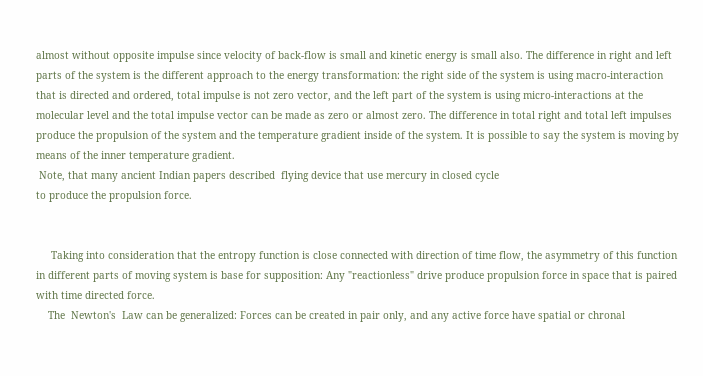almost without opposite impulse since velocity of back-flow is small and kinetic energy is small also. The difference in right and left parts of the system is the different approach to the energy transformation: the right side of the system is using macro-interaction that is directed and ordered, total impulse is not zero vector, and the left part of the system is using micro-interactions at the molecular level and the total impulse vector can be made as zero or almost zero. The difference in total right and total left impulses produce the propulsion of the system and the temperature gradient inside of the system. It is possible to say the system is moving by means of the inner temperature gradient.
 Note, that many ancient Indian papers described  flying device that use mercury in closed cycle
to produce the propulsion force.


     Taking into consideration that the entropy function is close connected with direction of time flow, the asymmetry of this function in different parts of moving system is base for supposition: Any "reactionless" drive produce propulsion force in space that is paired with time directed force.
    The  Newton's  Law can be generalized: Forces can be created in pair only, and any active force have spatial or chronal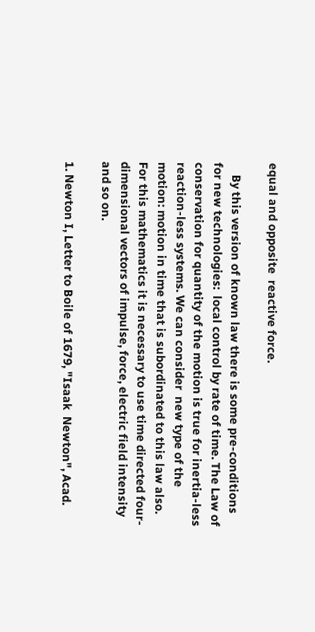equal and opposite  reactive force.

    By this version of known law there is some pre-conditions  for new technologies:  local control by rate of time. The Law of conservation for quantity of the motion is true for inertia-less reaction-less systems. We can consider  new type of the motion: motion in time that is subordinated to this law also. For this mathematics it is necessary to use time directed four-dimensional vectors of impulse, force, electric field intensity and so on.

1. Newton I, Letter to Boile of 1679, "Isaak  Newton", Acad.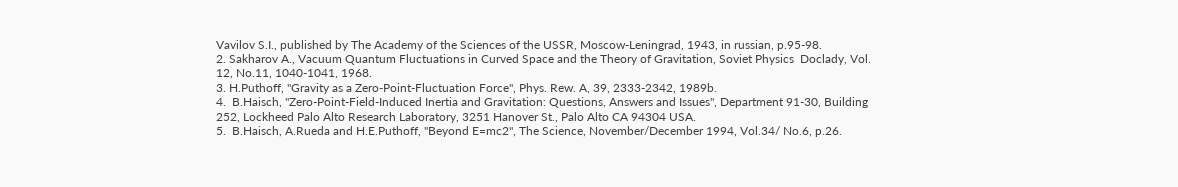Vavilov S.I., published by The Academy of the Sciences of the USSR, Moscow-Leningrad, 1943, in russian, p.95-98.
2. Sakharov A., Vacuum Quantum Fluctuations in Curved Space and the Theory of Gravitation, Soviet Physics  Doclady, Vol. 12, No.11, 1040-1041, 1968.
3. H.Puthoff, "Gravity as a Zero-Point-Fluctuation Force", Phys. Rew. A, 39, 2333-2342, 1989b.
4.  B.Haisch, "Zero-Point-Field-Induced Inertia and Gravitation: Questions, Answers and Issues", Department 91-30, Building 252, Lockheed Palo Alto Research Laboratory, 3251 Hanover St., Palo Alto CA 94304 USA.
5.  B.Haisch, A.Rueda and H.E.Puthoff, "Beyond E=mc2", The Science, November/December 1994, Vol.34/ No.6, p.26.